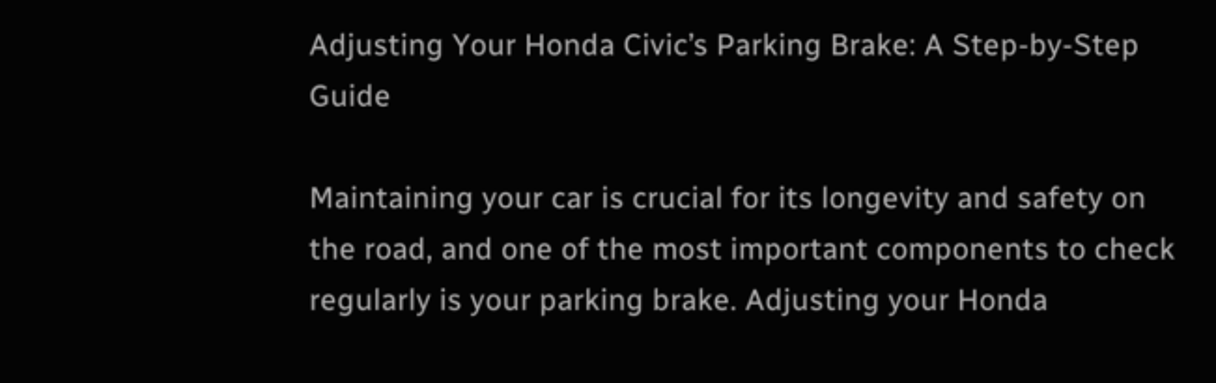Adjusting Your Honda Civic’s Parking Brake: A Step-by-Step Guide

Maintaining your car is crucial for its longevity and safety on the road, and one of the most important components to check regularly is your parking brake. Adjusting your Honda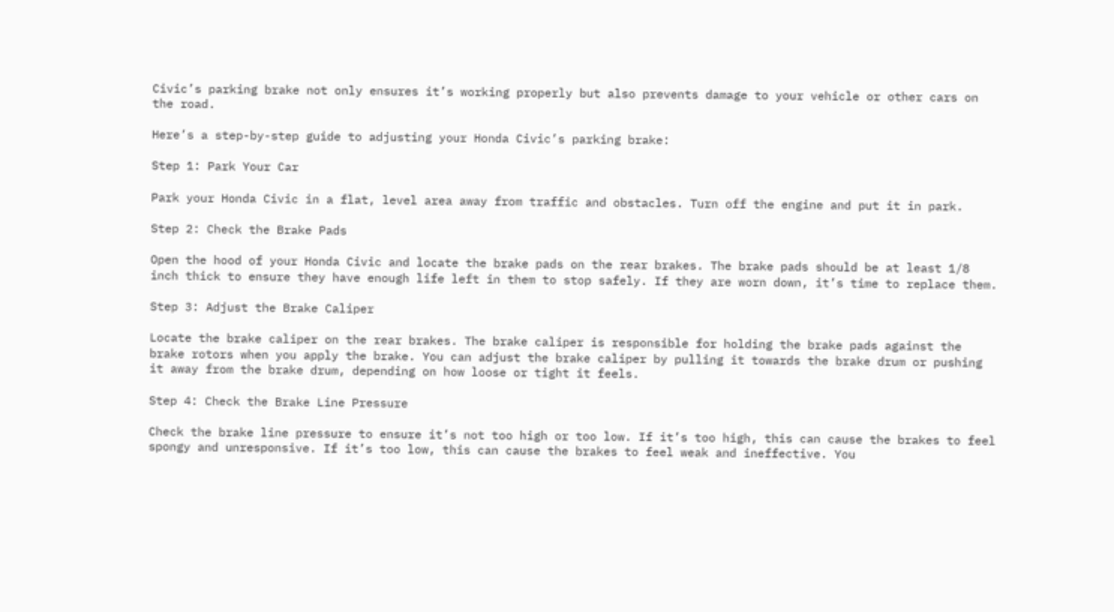Civic’s parking brake not only ensures it’s working properly but also prevents damage to your vehicle or other cars on the road.

Here’s a step-by-step guide to adjusting your Honda Civic’s parking brake:

Step 1: Park Your Car

Park your Honda Civic in a flat, level area away from traffic and obstacles. Turn off the engine and put it in park.

Step 2: Check the Brake Pads

Open the hood of your Honda Civic and locate the brake pads on the rear brakes. The brake pads should be at least 1/8 inch thick to ensure they have enough life left in them to stop safely. If they are worn down, it’s time to replace them.

Step 3: Adjust the Brake Caliper

Locate the brake caliper on the rear brakes. The brake caliper is responsible for holding the brake pads against the brake rotors when you apply the brake. You can adjust the brake caliper by pulling it towards the brake drum or pushing it away from the brake drum, depending on how loose or tight it feels.

Step 4: Check the Brake Line Pressure

Check the brake line pressure to ensure it’s not too high or too low. If it’s too high, this can cause the brakes to feel spongy and unresponsive. If it’s too low, this can cause the brakes to feel weak and ineffective. You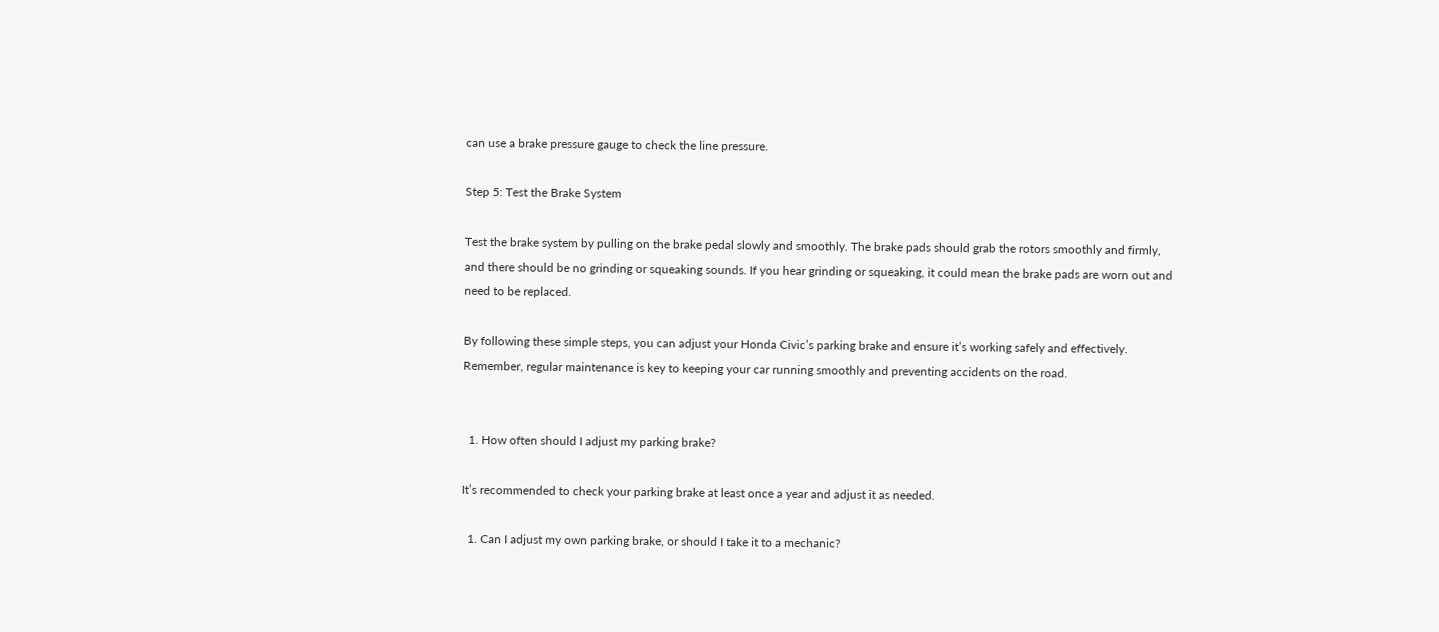can use a brake pressure gauge to check the line pressure.

Step 5: Test the Brake System

Test the brake system by pulling on the brake pedal slowly and smoothly. The brake pads should grab the rotors smoothly and firmly, and there should be no grinding or squeaking sounds. If you hear grinding or squeaking, it could mean the brake pads are worn out and need to be replaced.

By following these simple steps, you can adjust your Honda Civic’s parking brake and ensure it’s working safely and effectively. Remember, regular maintenance is key to keeping your car running smoothly and preventing accidents on the road.


  1. How often should I adjust my parking brake?

It’s recommended to check your parking brake at least once a year and adjust it as needed.

  1. Can I adjust my own parking brake, or should I take it to a mechanic?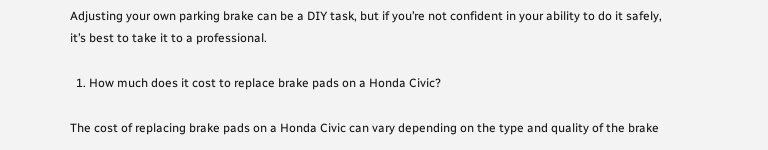Adjusting your own parking brake can be a DIY task, but if you’re not confident in your ability to do it safely, it’s best to take it to a professional.

  1. How much does it cost to replace brake pads on a Honda Civic?

The cost of replacing brake pads on a Honda Civic can vary depending on the type and quality of the brake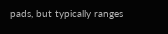pads, but typically ranges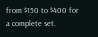from $150 to $400 for a complete set.